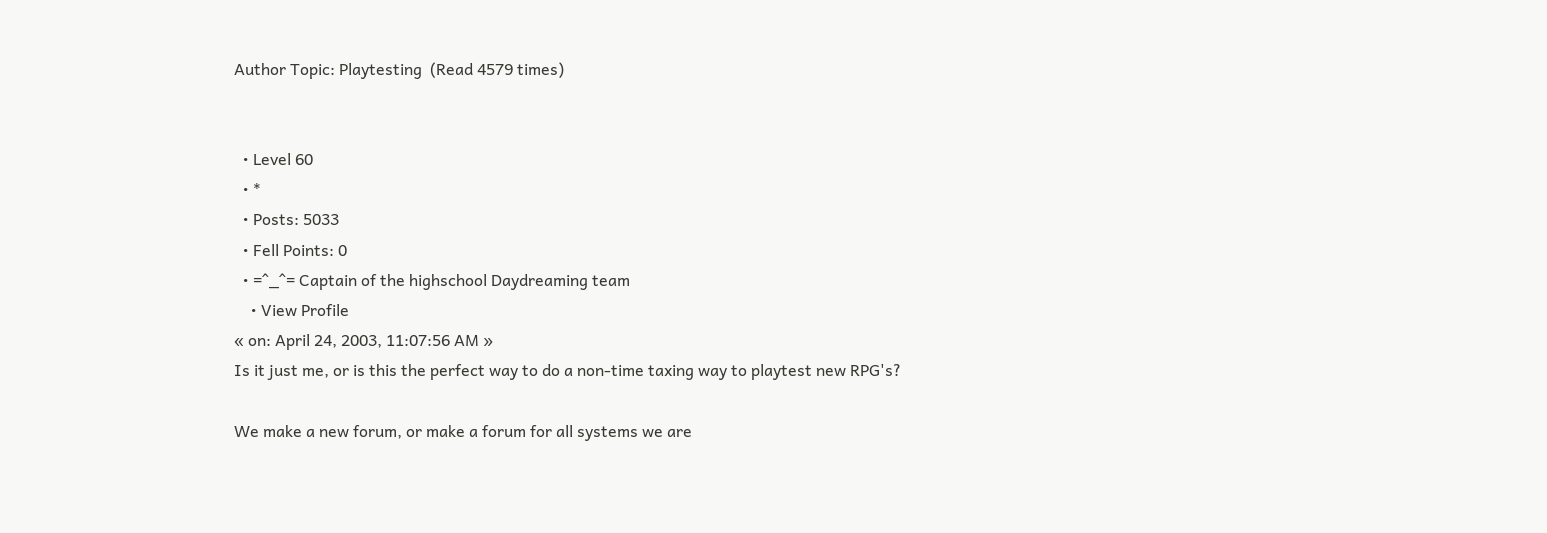Author Topic: Playtesting  (Read 4579 times)


  • Level 60
  • *
  • Posts: 5033
  • Fell Points: 0
  • =^_^= Captain of the highschool Daydreaming team
    • View Profile
« on: April 24, 2003, 11:07:56 AM »
Is it just me, or is this the perfect way to do a non-time taxing way to playtest new RPG's?

We make a new forum, or make a forum for all systems we are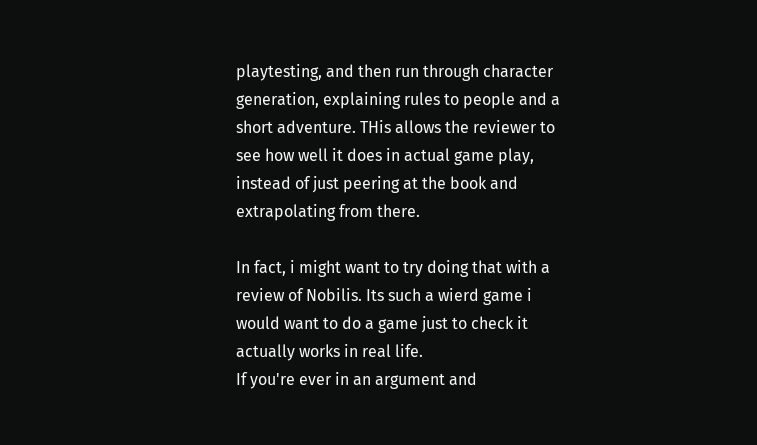playtesting, and then run through character generation, explaining rules to people and a short adventure. THis allows the reviewer to see how well it does in actual game play, instead of just peering at the book and extrapolating from there.

In fact, i might want to try doing that with a review of Nobilis. Its such a wierd game i would want to do a game just to check it actually works in real life.
If you're ever in an argument and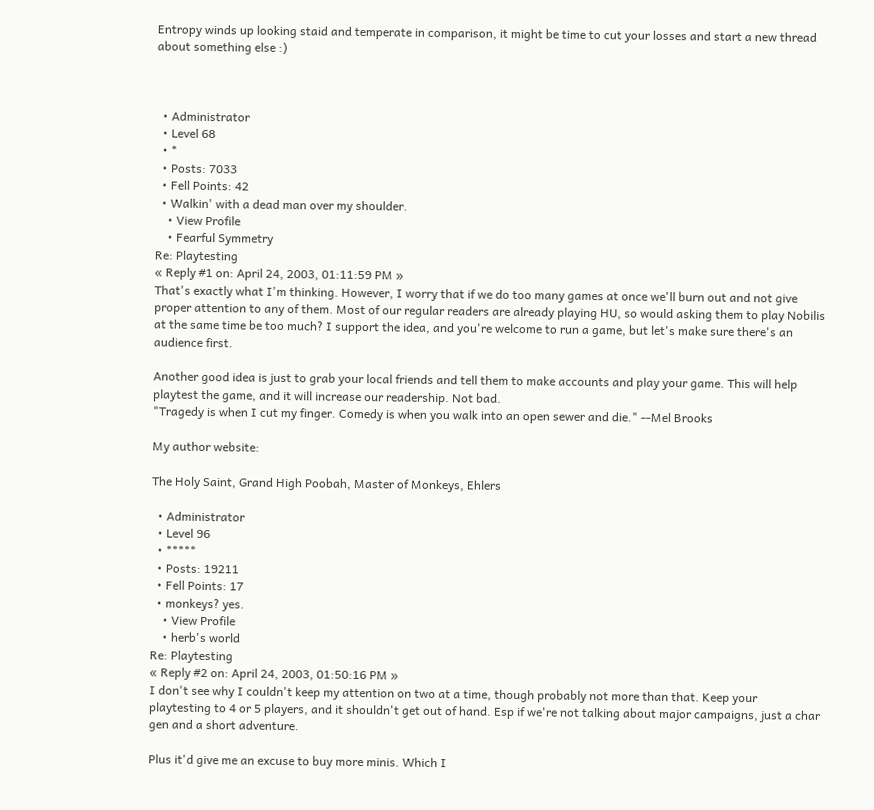Entropy winds up looking staid and temperate in comparison, it might be time to cut your losses and start a new thread about something else :)



  • Administrator
  • Level 68
  • *
  • Posts: 7033
  • Fell Points: 42
  • Walkin' with a dead man over my shoulder.
    • View Profile
    • Fearful Symmetry
Re: Playtesting
« Reply #1 on: April 24, 2003, 01:11:59 PM »
That's exactly what I'm thinking. However, I worry that if we do too many games at once we'll burn out and not give proper attention to any of them. Most of our regular readers are already playing HU, so would asking them to play Nobilis at the same time be too much? I support the idea, and you're welcome to run a game, but let's make sure there's an audience first.

Another good idea is just to grab your local friends and tell them to make accounts and play your game. This will help playtest the game, and it will increase our readership. Not bad.
"Tragedy is when I cut my finger. Comedy is when you walk into an open sewer and die." --Mel Brooks

My author website:

The Holy Saint, Grand High Poobah, Master of Monkeys, Ehlers

  • Administrator
  • Level 96
  • *****
  • Posts: 19211
  • Fell Points: 17
  • monkeys? yes.
    • View Profile
    • herb's world
Re: Playtesting
« Reply #2 on: April 24, 2003, 01:50:16 PM »
I don't see why I couldn't keep my attention on two at a time, though probably not more than that. Keep your playtesting to 4 or 5 players, and it shouldn't get out of hand. Esp if we're not talking about major campaigns, just a char gen and a short adventure.

Plus it'd give me an excuse to buy more minis. Which I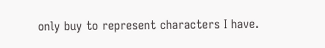only buy to represent characters I have.